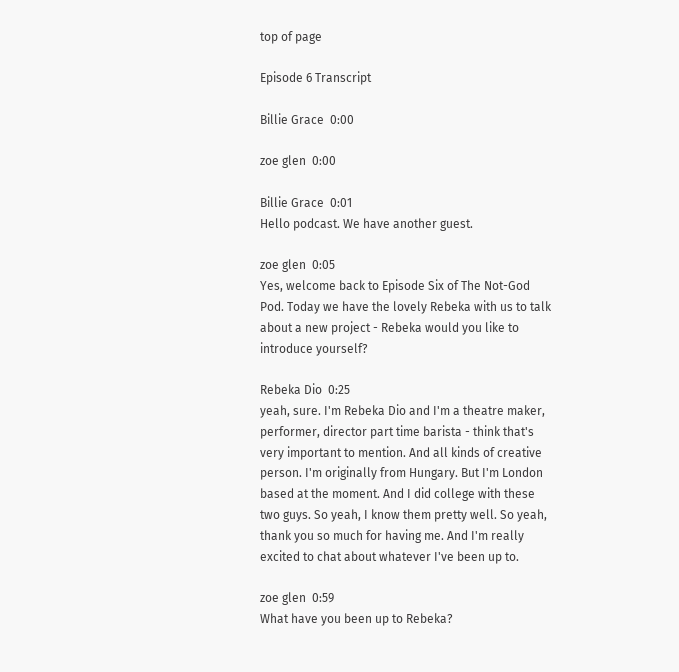top of page

Episode 6 Transcript

Billie Grace  0:00

zoe glen  0:00

Billie Grace  0:01
Hello podcast. We have another guest.

zoe glen  0:05
Yes, welcome back to Episode Six of The Not-God Pod. Today we have the lovely Rebeka with us to talk about a new project - Rebeka would you like to introduce yourself?

Rebeka Dio  0:25
yeah, sure. I'm Rebeka Dio and I'm a theatre maker, performer, director part time barista - think that's very important to mention. And all kinds of creative person. I'm originally from Hungary. But I'm London based at the moment. And I did college with these two guys. So yeah, I know them pretty well. So yeah, thank you so much for having me. And I'm really excited to chat about whatever I've been up to.

zoe glen  0:59
What have you been up to Rebeka?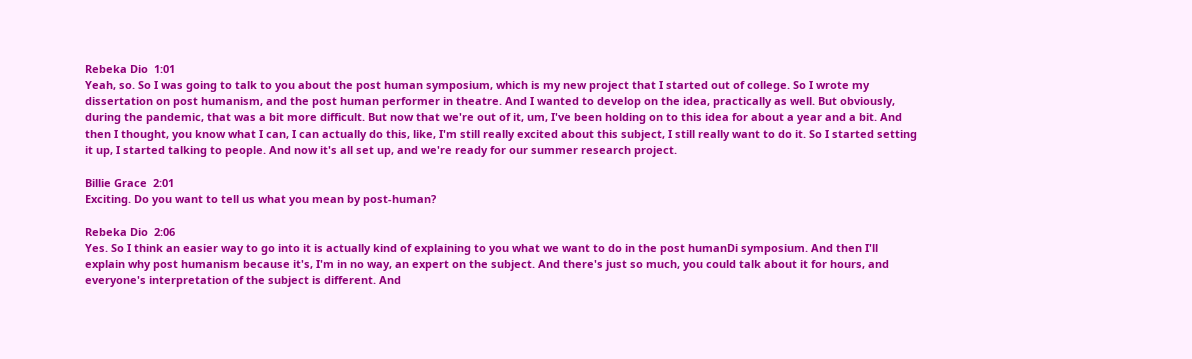Rebeka Dio  1:01
Yeah, so. So I was going to talk to you about the post human symposium, which is my new project that I started out of college. So I wrote my dissertation on post humanism, and the post human performer in theatre. And I wanted to develop on the idea, practically as well. But obviously, during the pandemic, that was a bit more difficult. But now that we're out of it, um, I've been holding on to this idea for about a year and a bit. And then I thought, you know what I can, I can actually do this, like, I'm still really excited about this subject, I still really want to do it. So I started setting it up, I started talking to people. And now it's all set up, and we're ready for our summer research project.

Billie Grace  2:01
Exciting. Do you want to tell us what you mean by post-human?

Rebeka Dio  2:06
Yes. So I think an easier way to go into it is actually kind of explaining to you what we want to do in the post humanDi symposium. And then I'll explain why post humanism because it's, I'm in no way, an expert on the subject. And there's just so much, you could talk about it for hours, and everyone's interpretation of the subject is different. And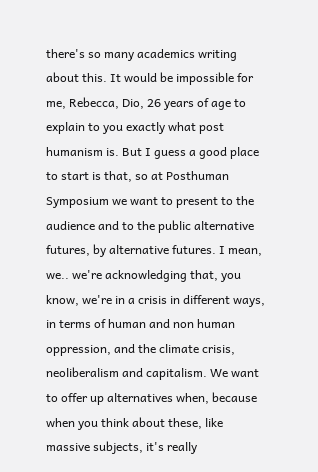there's so many academics writing about this. It would be impossible for me, Rebecca, Dio, 26 years of age to explain to you exactly what post humanism is. But I guess a good place to start is that, so at Posthuman Symposium we want to present to the audience and to the public alternative futures, by alternative futures. I mean, we.. we're acknowledging that, you know, we're in a crisis in different ways, in terms of human and non human oppression, and the climate crisis, neoliberalism and capitalism. We want to offer up alternatives when, because when you think about these, like massive subjects, it's really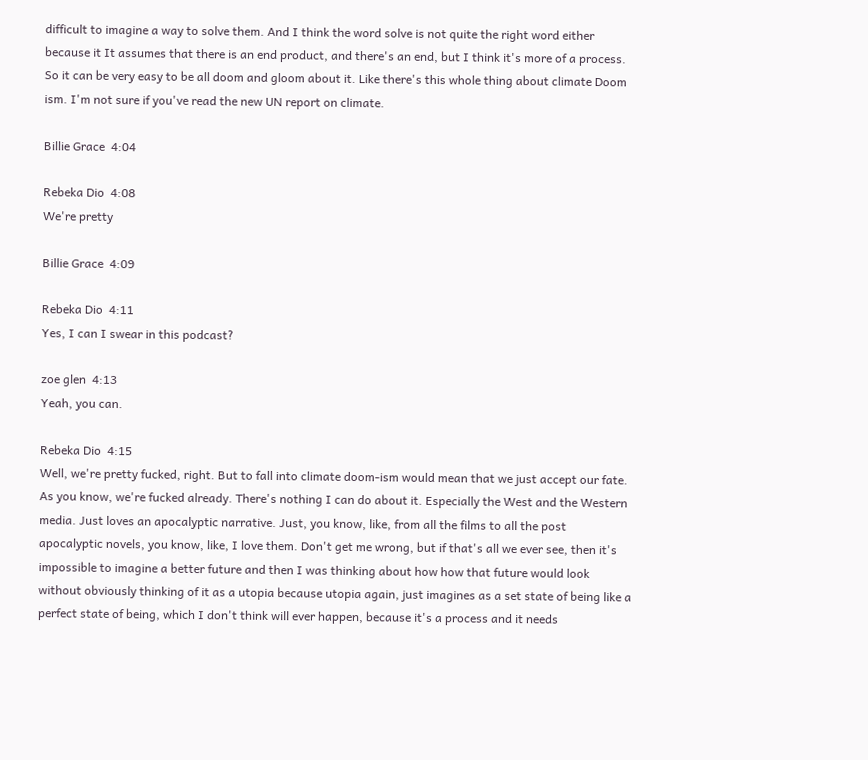difficult to imagine a way to solve them. And I think the word solve is not quite the right word either because it It assumes that there is an end product, and there's an end, but I think it's more of a process. So it can be very easy to be all doom and gloom about it. Like there's this whole thing about climate Doom ism. I'm not sure if you've read the new UN report on climate.

Billie Grace  4:04

Rebeka Dio  4:08
We're pretty

Billie Grace  4:09

Rebeka Dio  4:11
Yes, I can I swear in this podcast?

zoe glen  4:13
Yeah, you can.

Rebeka Dio  4:15
Well, we're pretty fucked, right. But to fall into climate doom-ism would mean that we just accept our fate. As you know, we're fucked already. There's nothing I can do about it. Especially the West and the Western media. Just loves an apocalyptic narrative. Just, you know, like, from all the films to all the post apocalyptic novels, you know, like, I love them. Don't get me wrong, but if that's all we ever see, then it's impossible to imagine a better future and then I was thinking about how how that future would look without obviously thinking of it as a utopia because utopia again, just imagines as a set state of being like a perfect state of being, which I don't think will ever happen, because it's a process and it needs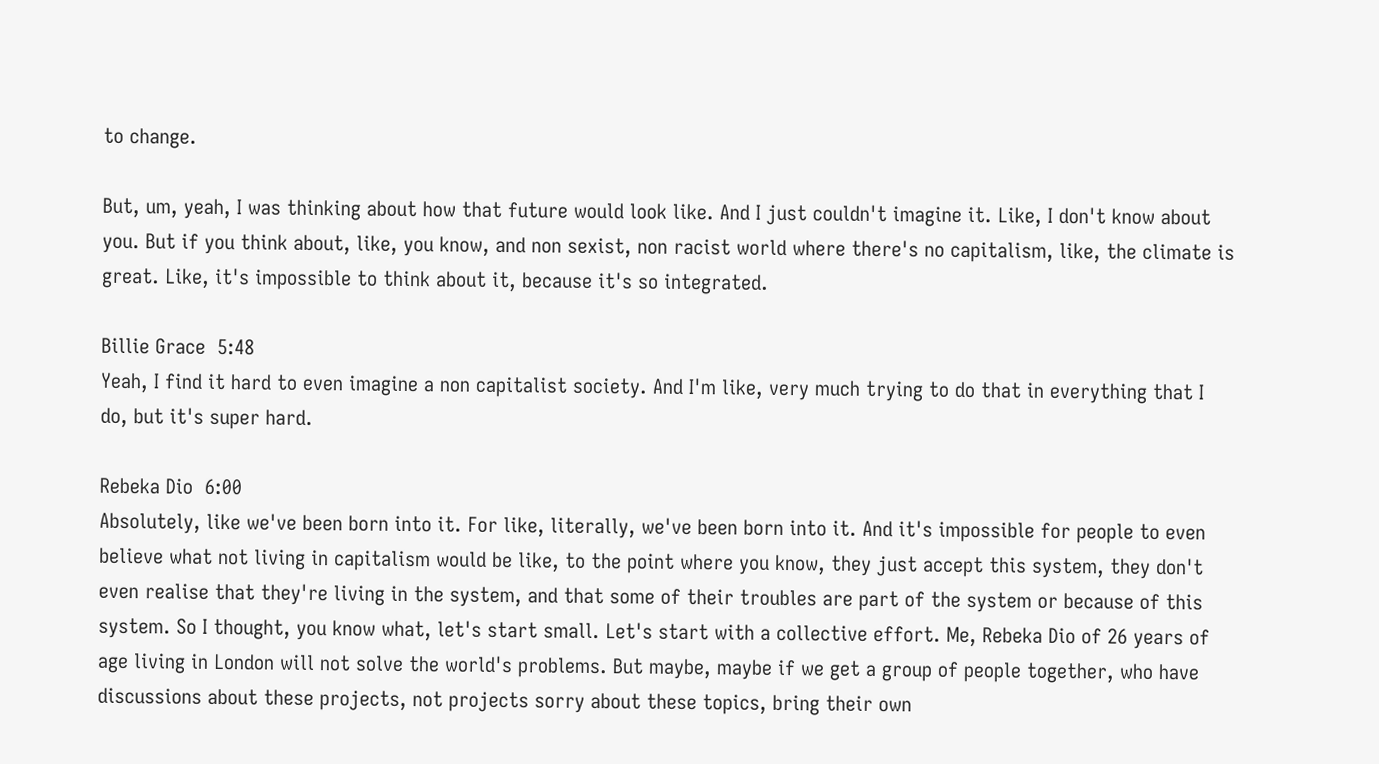to change.

But, um, yeah, I was thinking about how that future would look like. And I just couldn't imagine it. Like, I don't know about you. But if you think about, like, you know, and non sexist, non racist world where there's no capitalism, like, the climate is great. Like, it's impossible to think about it, because it's so integrated.

Billie Grace  5:48
Yeah, I find it hard to even imagine a non capitalist society. And I'm like, very much trying to do that in everything that I do, but it's super hard.

Rebeka Dio  6:00
Absolutely, like we've been born into it. For like, literally, we've been born into it. And it's impossible for people to even believe what not living in capitalism would be like, to the point where you know, they just accept this system, they don't even realise that they're living in the system, and that some of their troubles are part of the system or because of this system. So I thought, you know what, let's start small. Let's start with a collective effort. Me, Rebeka Dio of 26 years of age living in London will not solve the world's problems. But maybe, maybe if we get a group of people together, who have discussions about these projects, not projects sorry about these topics, bring their own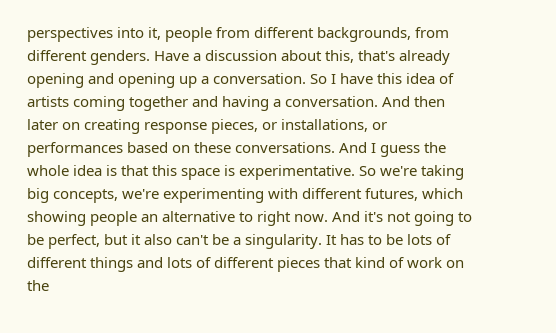perspectives into it, people from different backgrounds, from different genders. Have a discussion about this, that's already opening and opening up a conversation. So I have this idea of artists coming together and having a conversation. And then later on creating response pieces, or installations, or performances based on these conversations. And I guess the whole idea is that this space is experimentative. So we're taking big concepts, we're experimenting with different futures, which showing people an alternative to right now. And it's not going to be perfect, but it also can't be a singularity. It has to be lots of different things and lots of different pieces that kind of work on the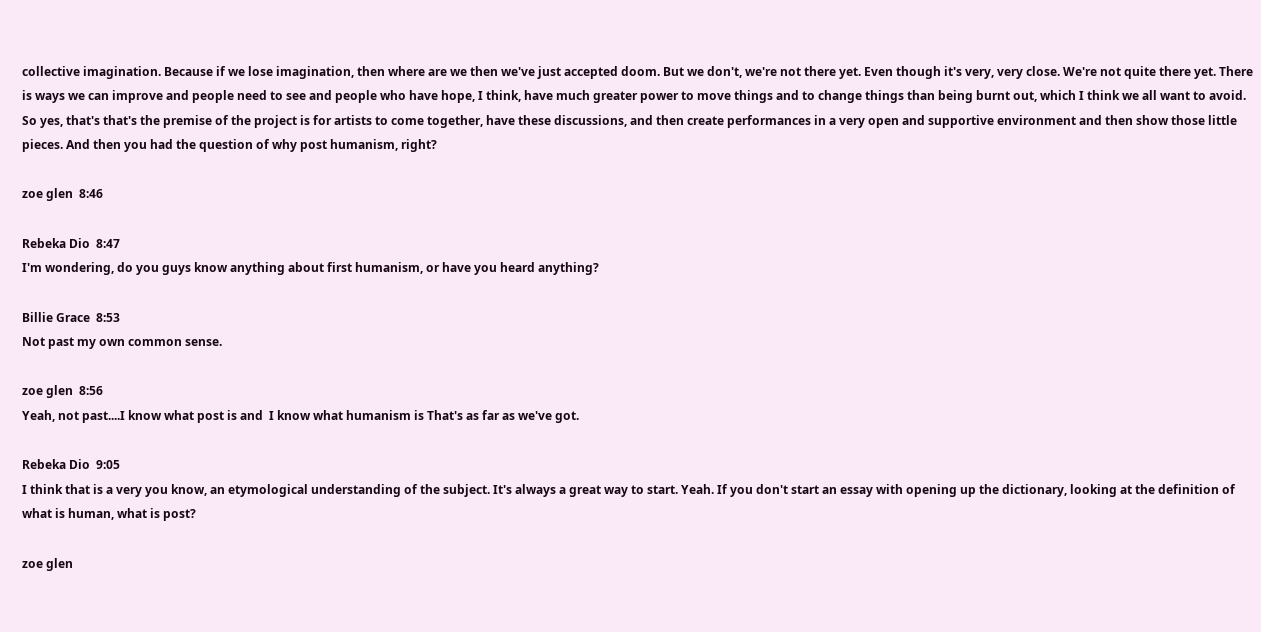collective imagination. Because if we lose imagination, then where are we then we've just accepted doom. But we don't, we're not there yet. Even though it's very, very close. We're not quite there yet. There is ways we can improve and people need to see and people who have hope, I think, have much greater power to move things and to change things than being burnt out, which I think we all want to avoid. So yes, that's that's the premise of the project is for artists to come together, have these discussions, and then create performances in a very open and supportive environment and then show those little pieces. And then you had the question of why post humanism, right?

zoe glen  8:46

Rebeka Dio  8:47
I'm wondering, do you guys know anything about first humanism, or have you heard anything?

Billie Grace  8:53
Not past my own common sense.

zoe glen  8:56
Yeah, not past....I know what post is and  I know what humanism is That's as far as we've got.

Rebeka Dio  9:05
I think that is a very you know, an etymological understanding of the subject. It's always a great way to start. Yeah. If you don't start an essay with opening up the dictionary, looking at the definition of what is human, what is post?

zoe glen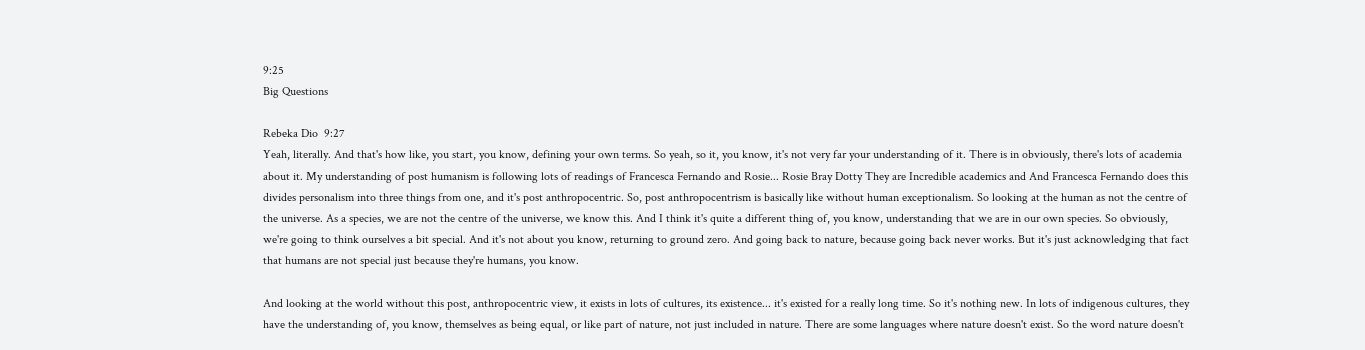9:25
Big Questions

Rebeka Dio  9:27
Yeah, literally. And that's how like, you start, you know, defining your own terms. So yeah, so it, you know, it's not very far your understanding of it. There is in obviously, there's lots of academia about it. My understanding of post humanism is following lots of readings of Francesca Fernando and Rosie... Rosie Bray Dotty They are Incredible academics and And Francesca Fernando does this divides personalism into three things from one, and it's post anthropocentric. So, post anthropocentrism is basically like without human exceptionalism. So looking at the human as not the centre of the universe. As a species, we are not the centre of the universe, we know this. And I think it's quite a different thing of, you know, understanding that we are in our own species. So obviously, we're going to think ourselves a bit special. And it's not about you know, returning to ground zero. And going back to nature, because going back never works. But it's just acknowledging that fact that humans are not special just because they're humans, you know.

And looking at the world without this post, anthropocentric view, it exists in lots of cultures, its existence... it's existed for a really long time. So it's nothing new. In lots of indigenous cultures, they have the understanding of, you know, themselves as being equal, or like part of nature, not just included in nature. There are some languages where nature doesn't exist. So the word nature doesn't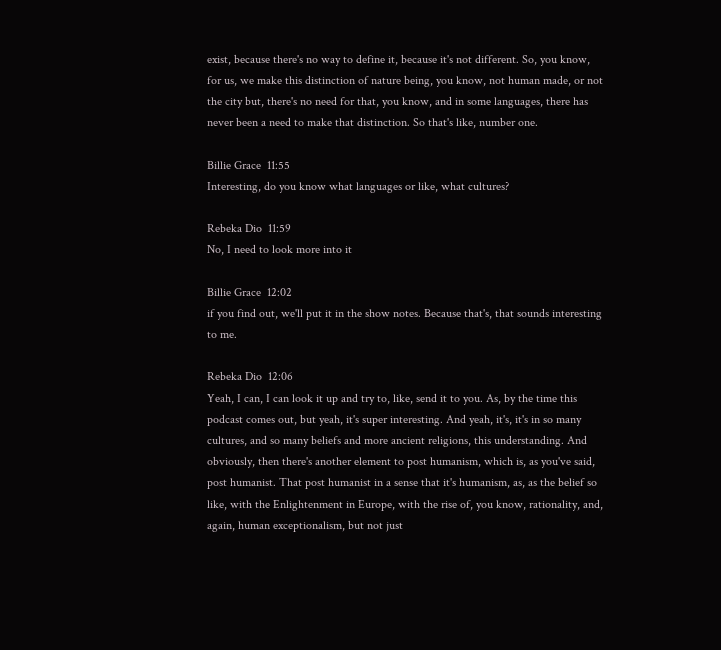exist, because there's no way to define it, because it's not different. So, you know, for us, we make this distinction of nature being, you know, not human made, or not the city but, there's no need for that, you know, and in some languages, there has never been a need to make that distinction. So that's like, number one.

Billie Grace  11:55
Interesting, do you know what languages or like, what cultures?

Rebeka Dio  11:59
No, I need to look more into it

Billie Grace  12:02
if you find out, we'll put it in the show notes. Because that's, that sounds interesting to me.

Rebeka Dio  12:06
Yeah, I can, I can look it up and try to, like, send it to you. As, by the time this podcast comes out, but yeah, it's super interesting. And yeah, it's, it's in so many cultures, and so many beliefs and more ancient religions, this understanding. And obviously, then there's another element to post humanism, which is, as you've said, post humanist. That post humanist in a sense that it's humanism, as, as the belief so like, with the Enlightenment in Europe, with the rise of, you know, rationality, and, again, human exceptionalism, but not just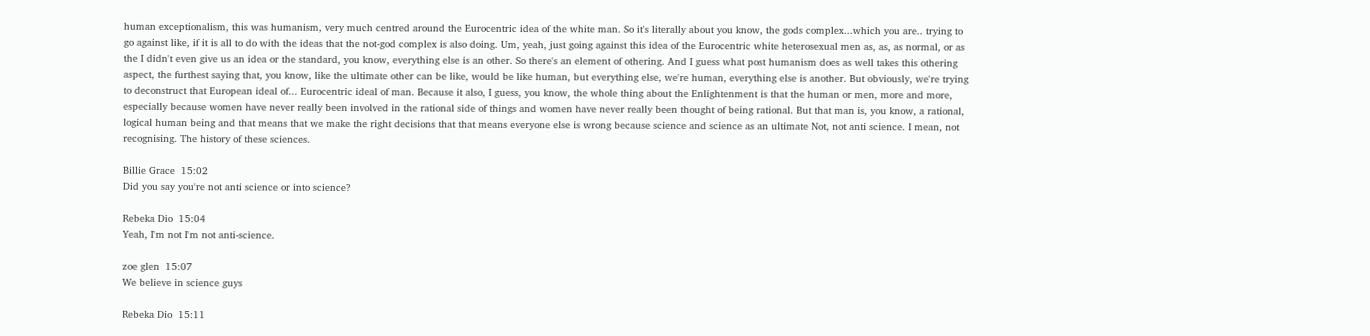human exceptionalism, this was humanism, very much centred around the Eurocentric idea of the white man. So it's literally about you know, the gods complex...which you are.. trying to go against like, if it is all to do with the ideas that the not-god complex is also doing. Um, yeah, just going against this idea of the Eurocentric white heterosexual men as, as, as normal, or as the I didn't even give us an idea or the standard, you know, everything else is an other. So there's an element of othering. And I guess what post humanism does as well takes this othering aspect, the furthest saying that, you know, like the ultimate other can be like, would be like human, but everything else, we're human, everything else is another. But obviously, we're trying to deconstruct that European ideal of... Eurocentric ideal of man. Because it also, I guess, you know, the whole thing about the Enlightenment is that the human or men, more and more, especially because women have never really been involved in the rational side of things and women have never really been thought of being rational. But that man is, you know, a rational, logical human being and that means that we make the right decisions that that means everyone else is wrong because science and science as an ultimate Not, not anti science. I mean, not recognising. The history of these sciences.

Billie Grace  15:02
Did you say you're not anti science or into science?

Rebeka Dio  15:04
Yeah, I'm not I'm not anti-science.

zoe glen  15:07
We believe in science guys

Rebeka Dio  15:11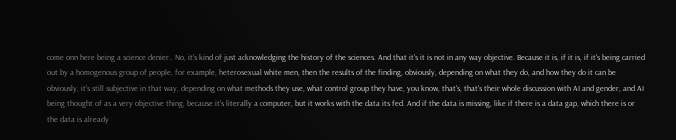come onn here being a science denier.. No, it's kind of just acknowledging the history of the sciences. And that it's it is not in any way objective. Because it is, if it is, if it's being carried out by a homogenous group of people, for example, heterosexual white men, then the results of the finding, obviously, depending on what they do, and how they do it can be obviously, it's still subjective in that way, depending on what methods they use, what control group they have, you know, that's, that's their whole discussion with AI and gender, and AI being thought of as a very objective thing, because it's literally a computer, but it works with the data its fed. And if the data is missing, like if there is a data gap, which there is or the data is already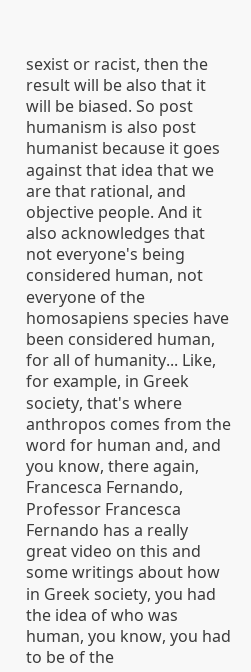sexist or racist, then the result will be also that it will be biased. So post humanism is also post humanist because it goes against that idea that we are that rational, and objective people. And it also acknowledges that not everyone's being considered human, not everyone of the homosapiens species have been considered human, for all of humanity... Like, for example, in Greek society, that's where anthropos comes from the word for human and, and you know, there again, Francesca Fernando, Professor Francesca Fernando has a really great video on this and some writings about how in Greek society, you had the idea of who was human, you know, you had to be of the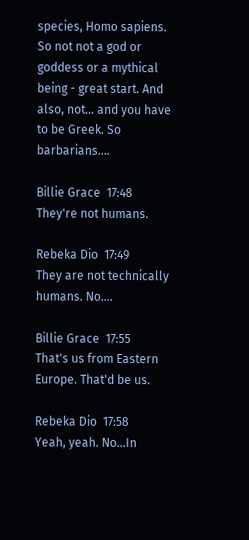species, Homo sapiens. So not not a god or goddess or a mythical being - great start. And also, not... and you have to be Greek. So barbarians....

Billie Grace  17:48
They're not humans.

Rebeka Dio  17:49
They are not technically humans. No....

Billie Grace  17:55
That's us from Eastern Europe. That'd be us.

Rebeka Dio  17:58
Yeah, yeah. No...In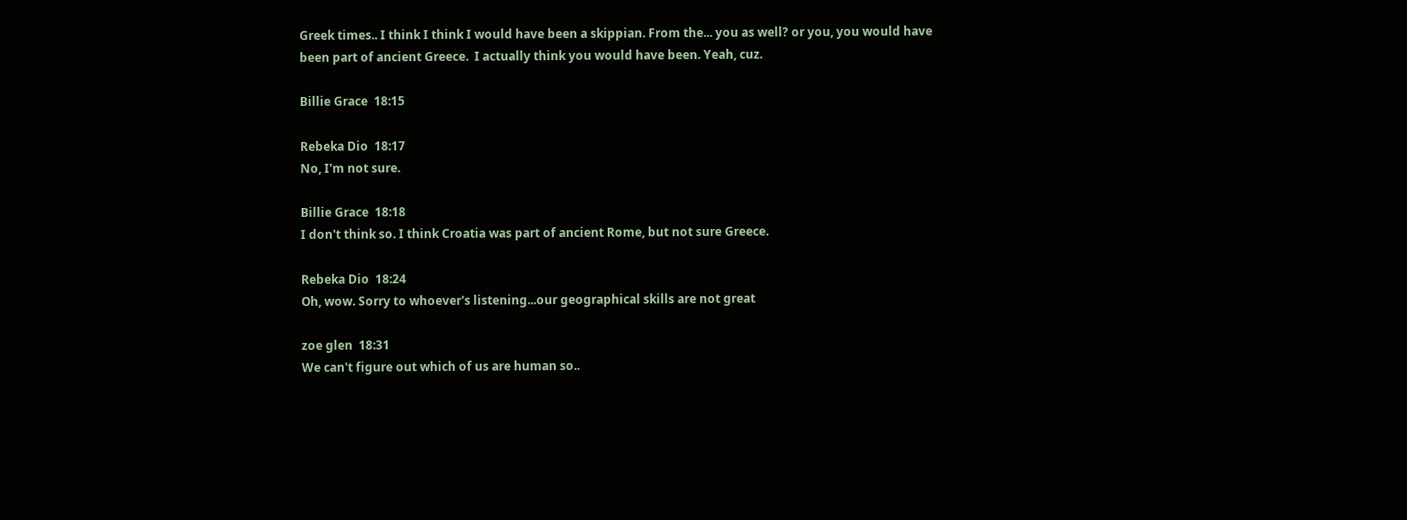Greek times.. I think I think I would have been a skippian. From the... you as well? or you, you would have been part of ancient Greece.  I actually think you would have been. Yeah, cuz.

Billie Grace  18:15

Rebeka Dio  18:17
No, I'm not sure.

Billie Grace  18:18
I don't think so. I think Croatia was part of ancient Rome, but not sure Greece.

Rebeka Dio  18:24
Oh, wow. Sorry to whoever's listening...our geographical skills are not great

zoe glen  18:31
We can't figure out which of us are human so..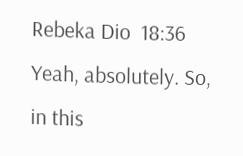Rebeka Dio  18:36
Yeah, absolutely. So, in this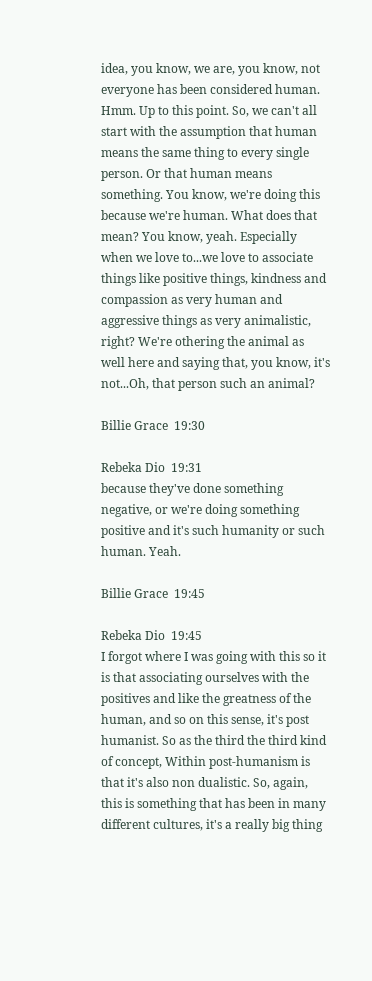idea, you know, we are, you know, not everyone has been considered human. Hmm. Up to this point. So, we can't all start with the assumption that human means the same thing to every single person. Or that human means something. You know, we're doing this because we're human. What does that mean? You know, yeah. Especially when we love to...we love to associate things like positive things, kindness and compassion as very human and aggressive things as very animalistic, right? We're othering the animal as well here and saying that, you know, it's not...Oh, that person such an animal?

Billie Grace  19:30

Rebeka Dio  19:31
because they've done something negative, or we're doing something positive and it's such humanity or such human. Yeah.

Billie Grace  19:45

Rebeka Dio  19:45
I forgot where I was going with this so it is that associating ourselves with the positives and like the greatness of the human, and so on this sense, it's post humanist. So as the third the third kind of concept, Within post-humanism is that it's also non dualistic. So, again, this is something that has been in many different cultures, it's a really big thing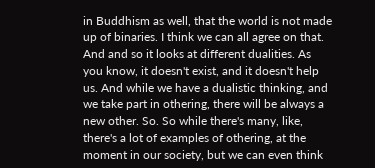in Buddhism as well, that the world is not made up of binaries. I think we can all agree on that. And and so it looks at different dualities. As you know, it doesn't exist, and it doesn't help us. And while we have a dualistic thinking, and we take part in othering, there will be always a new other. So. So while there's many, like, there's a lot of examples of othering, at the moment in our society, but we can even think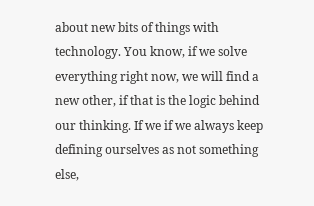about new bits of things with technology. You know, if we solve everything right now, we will find a new other, if that is the logic behind our thinking. If we if we always keep defining ourselves as not something else,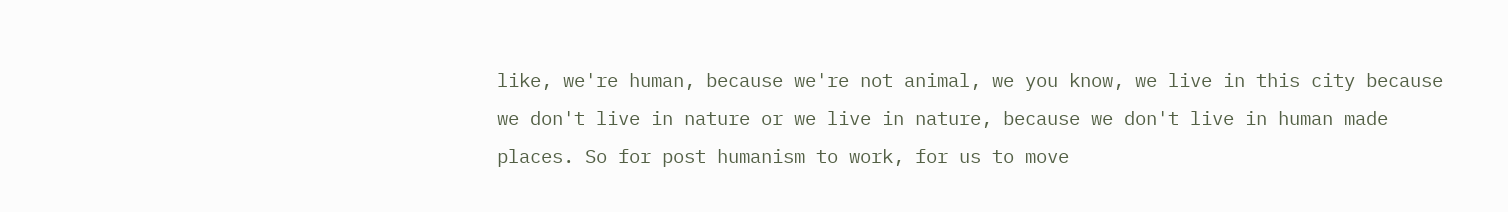like, we're human, because we're not animal, we you know, we live in this city because we don't live in nature or we live in nature, because we don't live in human made places. So for post humanism to work, for us to move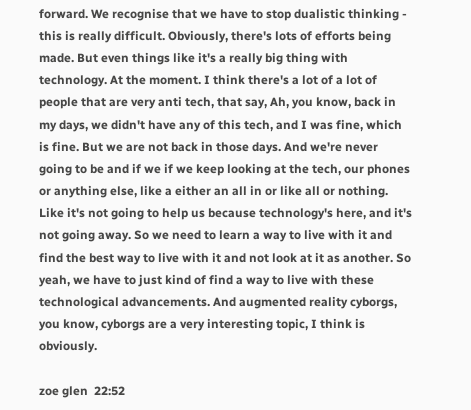forward. We recognise that we have to stop dualistic thinking - this is really difficult. Obviously, there's lots of efforts being made. But even things like it's a really big thing with technology. At the moment. I think there's a lot of a lot of people that are very anti tech, that say, Ah, you know, back in my days, we didn't have any of this tech, and I was fine, which is fine. But we are not back in those days. And we're never going to be and if we if we keep looking at the tech, our phones or anything else, like a either an all in or like all or nothing. Like it's not going to help us because technology's here, and it's not going away. So we need to learn a way to live with it and find the best way to live with it and not look at it as another. So yeah, we have to just kind of find a way to live with these technological advancements. And augmented reality cyborgs, you know, cyborgs are a very interesting topic, I think is obviously.

zoe glen  22:52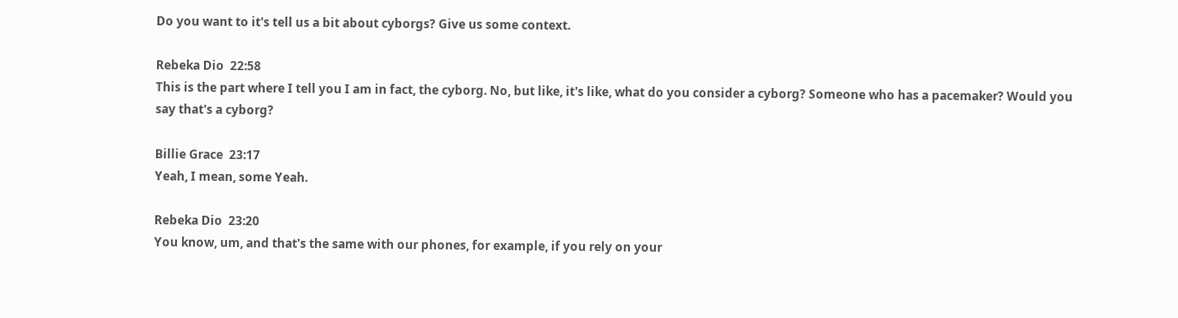Do you want to it's tell us a bit about cyborgs? Give us some context.

Rebeka Dio  22:58
This is the part where I tell you I am in fact, the cyborg. No, but like, it's like, what do you consider a cyborg? Someone who has a pacemaker? Would you say that's a cyborg?

Billie Grace  23:17
Yeah, I mean, some Yeah.

Rebeka Dio  23:20
You know, um, and that's the same with our phones, for example, if you rely on your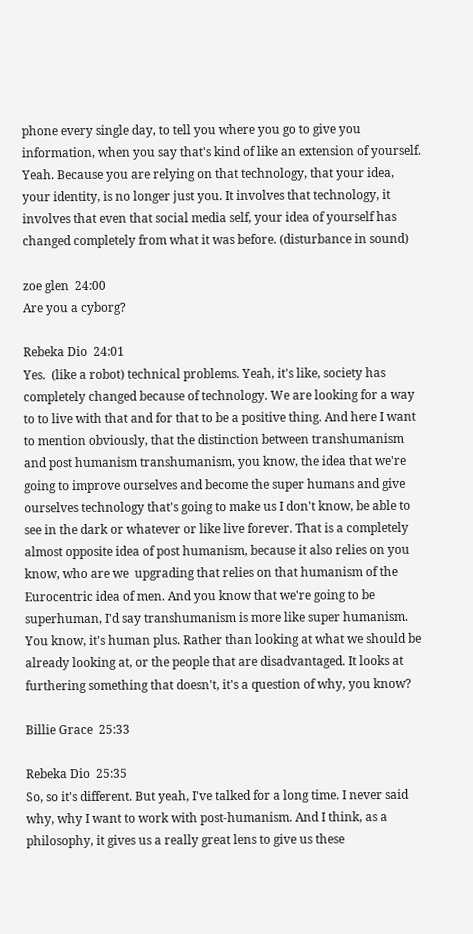phone every single day, to tell you where you go to give you information, when you say that's kind of like an extension of yourself. Yeah. Because you are relying on that technology, that your idea, your identity, is no longer just you. It involves that technology, it involves that even that social media self, your idea of yourself has changed completely from what it was before. (disturbance in sound)

zoe glen  24:00
Are you a cyborg?

Rebeka Dio  24:01
Yes.  (like a robot) technical problems. Yeah, it's like, society has completely changed because of technology. We are looking for a way to to live with that and for that to be a positive thing. And here I want to mention obviously, that the distinction between transhumanism and post humanism transhumanism, you know, the idea that we're going to improve ourselves and become the super humans and give ourselves technology that's going to make us I don't know, be able to see in the dark or whatever or like live forever. That is a completely almost opposite idea of post humanism, because it also relies on you know, who are we  upgrading that relies on that humanism of the  Eurocentric idea of men. And you know that we're going to be superhuman, I'd say transhumanism is more like super humanism. You know, it's human plus. Rather than looking at what we should be already looking at, or the people that are disadvantaged. It looks at furthering something that doesn't, it's a question of why, you know?

Billie Grace  25:33

Rebeka Dio  25:35
So, so it's different. But yeah, I've talked for a long time. I never said why, why I want to work with post-humanism. And I think, as a philosophy, it gives us a really great lens to give us these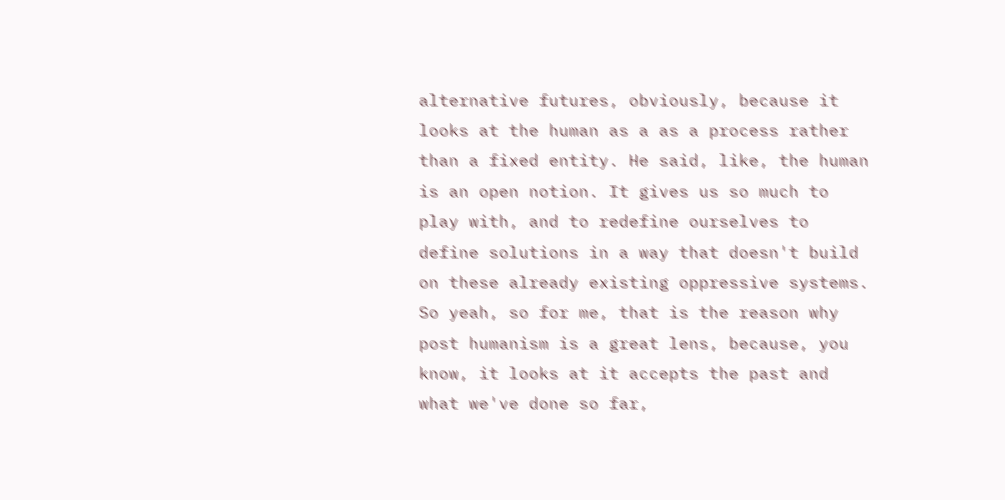alternative futures, obviously, because it looks at the human as a as a process rather than a fixed entity. He said, like, the human is an open notion. It gives us so much to play with, and to redefine ourselves to define solutions in a way that doesn't build on these already existing oppressive systems. So yeah, so for me, that is the reason why post humanism is a great lens, because, you know, it looks at it accepts the past and what we've done so far,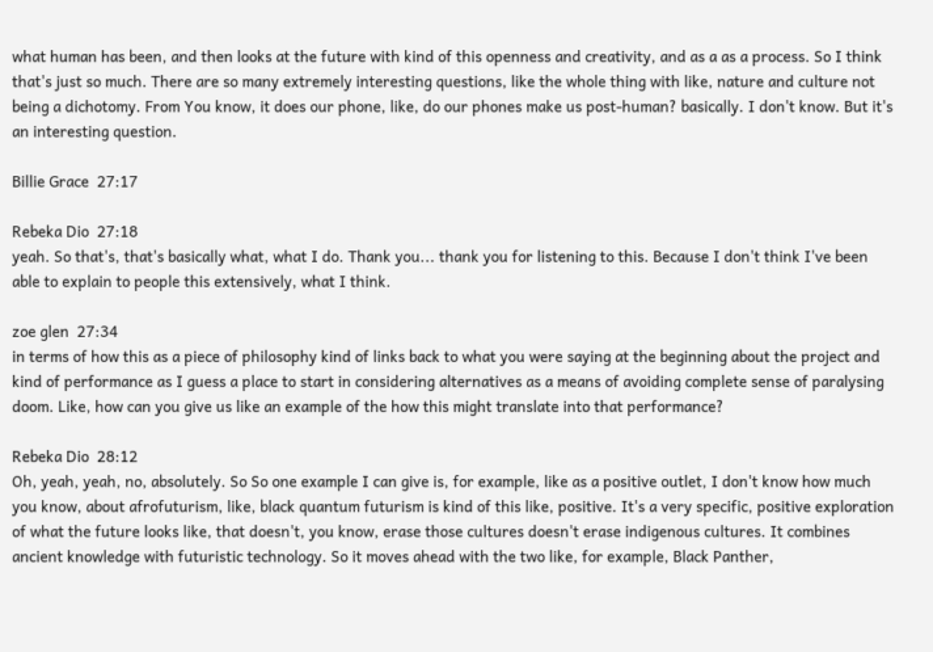what human has been, and then looks at the future with kind of this openness and creativity, and as a as a process. So I think that's just so much. There are so many extremely interesting questions, like the whole thing with like, nature and culture not being a dichotomy. From You know, it does our phone, like, do our phones make us post-human? basically. I don't know. But it's an interesting question.

Billie Grace  27:17

Rebeka Dio  27:18
yeah. So that's, that's basically what, what I do. Thank you... thank you for listening to this. Because I don't think I've been able to explain to people this extensively, what I think.

zoe glen  27:34
in terms of how this as a piece of philosophy kind of links back to what you were saying at the beginning about the project and kind of performance as I guess a place to start in considering alternatives as a means of avoiding complete sense of paralysing doom. Like, how can you give us like an example of the how this might translate into that performance?

Rebeka Dio  28:12
Oh, yeah, yeah, no, absolutely. So So one example I can give is, for example, like as a positive outlet, I don't know how much you know, about afrofuturism, like, black quantum futurism is kind of this like, positive. It's a very specific, positive exploration of what the future looks like, that doesn't, you know, erase those cultures doesn't erase indigenous cultures. It combines ancient knowledge with futuristic technology. So it moves ahead with the two like, for example, Black Panther,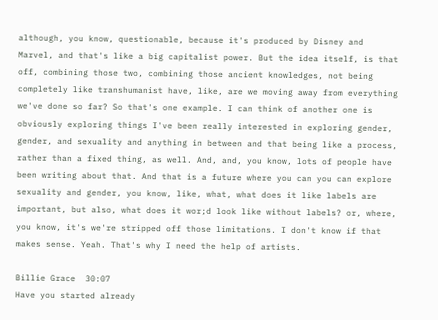although, you know, questionable, because it's produced by Disney and Marvel, and that's like a big capitalist power. But the idea itself, is that off, combining those two, combining those ancient knowledges, not being completely like transhumanist have, like, are we moving away from everything we've done so far? So that's one example. I can think of another one is obviously exploring things I've been really interested in exploring gender, gender, and sexuality and anything in between and that being like a process, rather than a fixed thing, as well. And, and, you know, lots of people have been writing about that. And that is a future where you can you can explore sexuality and gender, you know, like, what, what does it like labels are important, but also, what does it wor;d look like without labels? or, where, you know, it's we're stripped off those limitations. I don't know if that makes sense. Yeah. That's why I need the help of artists.

Billie Grace  30:07
Have you started already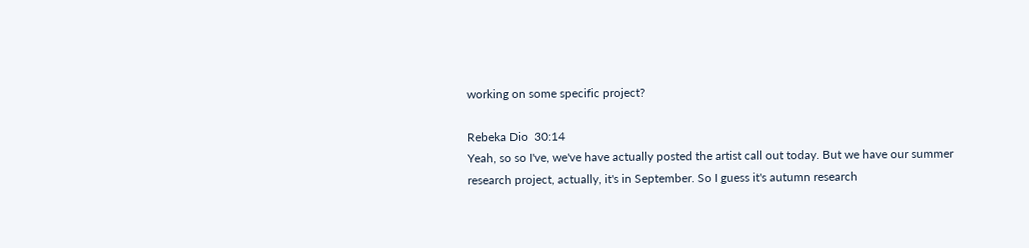working on some specific project?

Rebeka Dio  30:14
Yeah, so so I've, we've have actually posted the artist call out today. But we have our summer research project, actually, it's in September. So I guess it's autumn research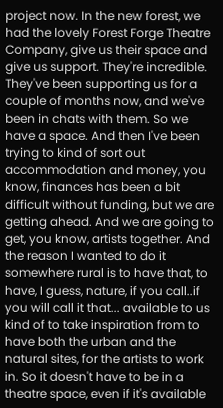project now. In the new forest, we had the lovely Forest Forge Theatre Company, give us their space and give us support. They're incredible. They've been supporting us for a couple of months now, and we've been in chats with them. So we have a space. And then I've been trying to kind of sort out accommodation and money, you know, finances has been a bit difficult without funding, but we are getting ahead. And we are going to get, you know, artists together. And the reason I wanted to do it somewhere rural is to have that, to have, I guess, nature, if you call..if you will call it that... available to us kind of to take inspiration from to have both the urban and the natural sites, for the artists to work in. So it doesn't have to be in a theatre space, even if it's available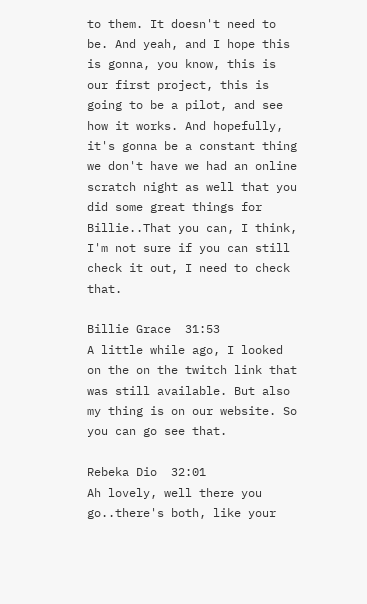to them. It doesn't need to be. And yeah, and I hope this is gonna, you know, this is our first project, this is going to be a pilot, and see how it works. And hopefully, it's gonna be a constant thing we don't have we had an online scratch night as well that you did some great things for Billie..That you can, I think, I'm not sure if you can still check it out, I need to check that.

Billie Grace  31:53
A little while ago, I looked on the on the twitch link that was still available. But also my thing is on our website. So you can go see that.

Rebeka Dio  32:01
Ah lovely, well there you go..there's both, like your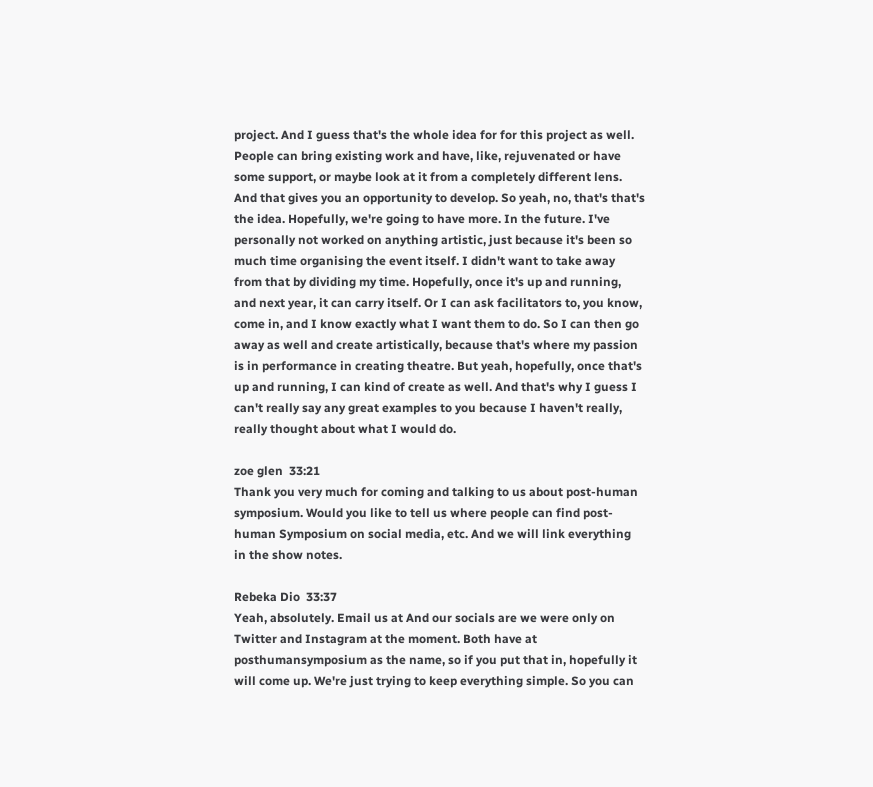project. And I guess that's the whole idea for for this project as well. People can bring existing work and have, like, rejuvenated or have some support, or maybe look at it from a completely different lens. And that gives you an opportunity to develop. So yeah, no, that's that's the idea. Hopefully, we're going to have more. In the future. I've personally not worked on anything artistic, just because it's been so much time organising the event itself. I didn't want to take away from that by dividing my time. Hopefully, once it's up and running, and next year, it can carry itself. Or I can ask facilitators to, you know, come in, and I know exactly what I want them to do. So I can then go away as well and create artistically, because that's where my passion is in performance in creating theatre. But yeah, hopefully, once that's up and running, I can kind of create as well. And that's why I guess I can't really say any great examples to you because I haven't really, really thought about what I would do.

zoe glen  33:21
Thank you very much for coming and talking to us about post-human symposium. Would you like to tell us where people can find post-human Symposium on social media, etc. And we will link everything in the show notes.

Rebeka Dio  33:37
Yeah, absolutely. Email us at And our socials are we were only on Twitter and Instagram at the moment. Both have at posthumansymposium as the name, so if you put that in, hopefully it will come up. We're just trying to keep everything simple. So you can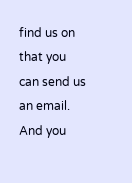find us on that you can send us an email. And you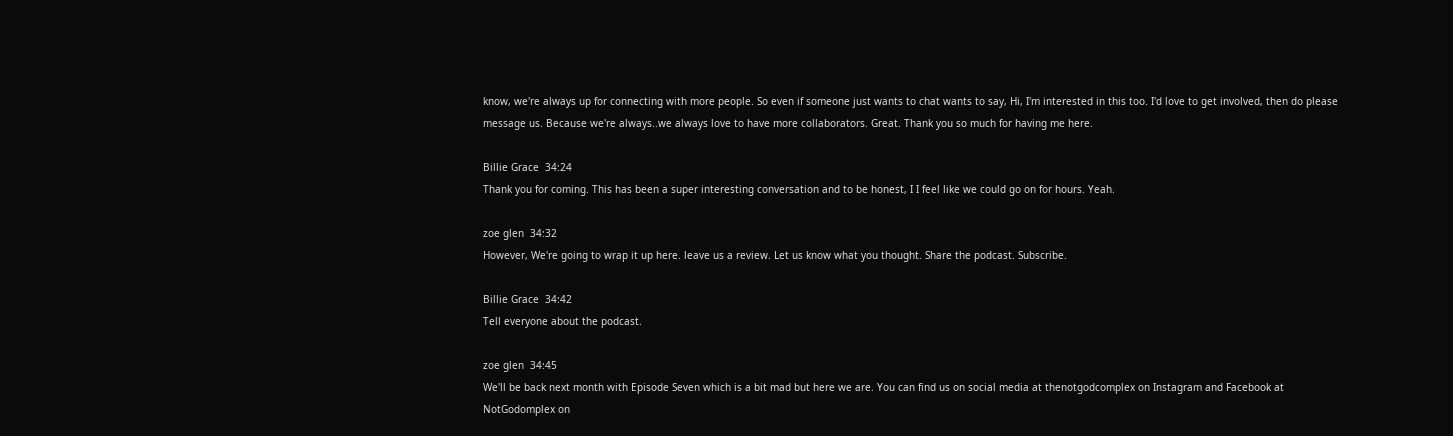know, we're always up for connecting with more people. So even if someone just wants to chat wants to say, Hi, I'm interested in this too. I'd love to get involved, then do please message us. Because we're always..we always love to have more collaborators. Great. Thank you so much for having me here.

Billie Grace  34:24
Thank you for coming. This has been a super interesting conversation and to be honest, I I feel like we could go on for hours. Yeah.

zoe glen  34:32
However, We're going to wrap it up here. leave us a review. Let us know what you thought. Share the podcast. Subscribe.

Billie Grace  34:42
Tell everyone about the podcast.

zoe glen  34:45
We'll be back next month with Episode Seven which is a bit mad but here we are. You can find us on social media at thenotgodcomplex on Instagram and Facebook at NotGodomplex on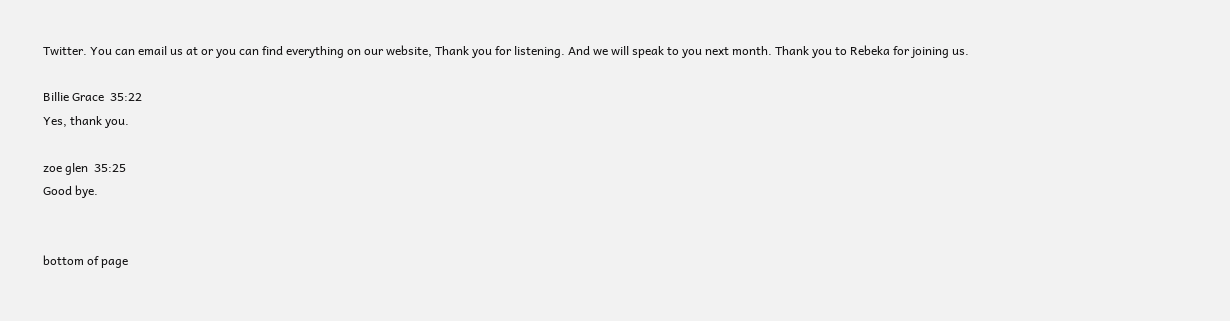Twitter. You can email us at or you can find everything on our website, Thank you for listening. And we will speak to you next month. Thank you to Rebeka for joining us.

Billie Grace  35:22
Yes, thank you.

zoe glen  35:25
Good bye.


bottom of page